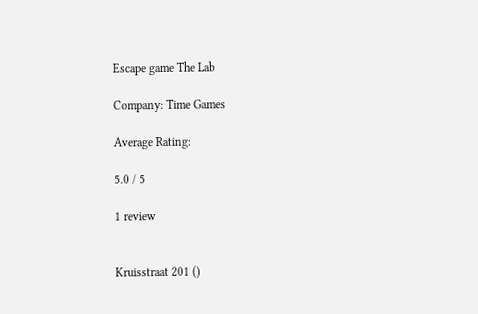Escape game The Lab

Company: Time Games

Average Rating:

5.0 / 5

1 review


Kruisstraat 201 ()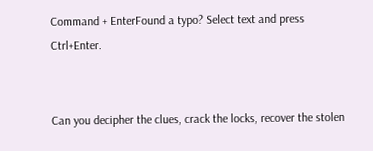Command + EnterFound a typo? Select text and press Ctrl+Enter.


Can you decipher the clues, crack the locks, recover the stolen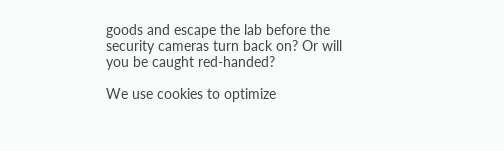goods and escape the lab before the security cameras turn back on? Or will you be caught red-handed?

We use cookies to optimize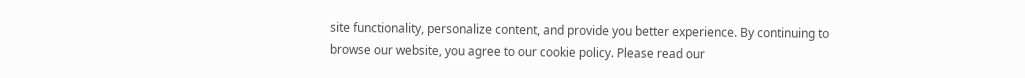site functionality, personalize content, and provide you better experience. By continuing to browse our website, you agree to our cookie policy. Please read our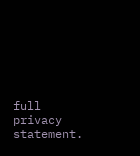full privacy statement.